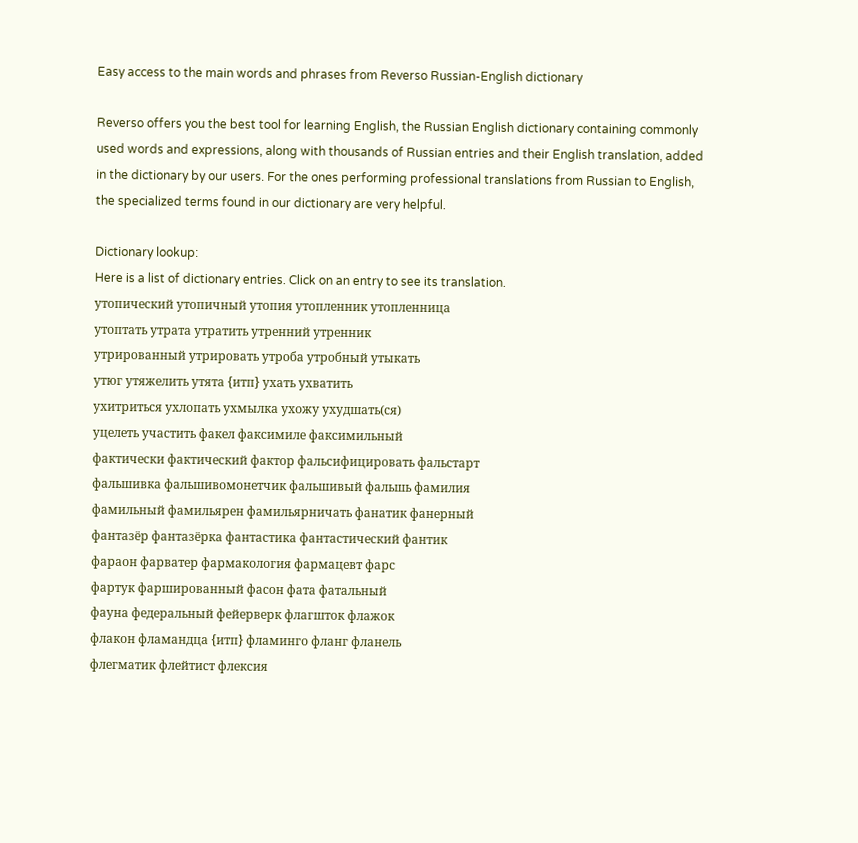Easy access to the main words and phrases from Reverso Russian-English dictionary

Reverso offers you the best tool for learning English, the Russian English dictionary containing commonly used words and expressions, along with thousands of Russian entries and their English translation, added in the dictionary by our users. For the ones performing professional translations from Russian to English, the specialized terms found in our dictionary are very helpful.

Dictionary lookup:
Here is a list of dictionary entries. Click on an entry to see its translation.
утопический утопичный утопия утопленник утопленница
утоптать утрата утратить утренний утренник
утрированный утрировать утроба утробный утыкать
утюг утяжелить утята {итп} ухать ухватить
ухитриться ухлопать ухмылка ухожу ухудшать(ся)
уцелеть участить факел факсимиле факсимильный
фактически фактический фактор фальсифицировать фальстарт
фальшивка фальшивомонетчик фальшивый фальшь фамилия
фамильный фамильярен фамильярничать фанатик фанерный
фантазёр фантазёрка фантастика фантастический фантик
фараон фарватер фармакология фармацевт фарс
фартук фаршированный фасон фата фатальный
фауна федеральный фейерверк флагшток флажок
флакон фламандца {итп} фламинго фланг фланель
флегматик флейтист флексия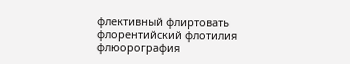флективный флиртовать
флорентийский флотилия флюорография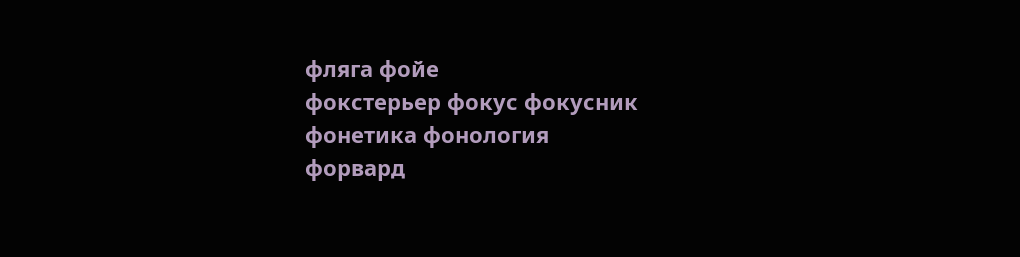фляга фойе
фокстерьер фокус фокусник фонетика фонология
форвард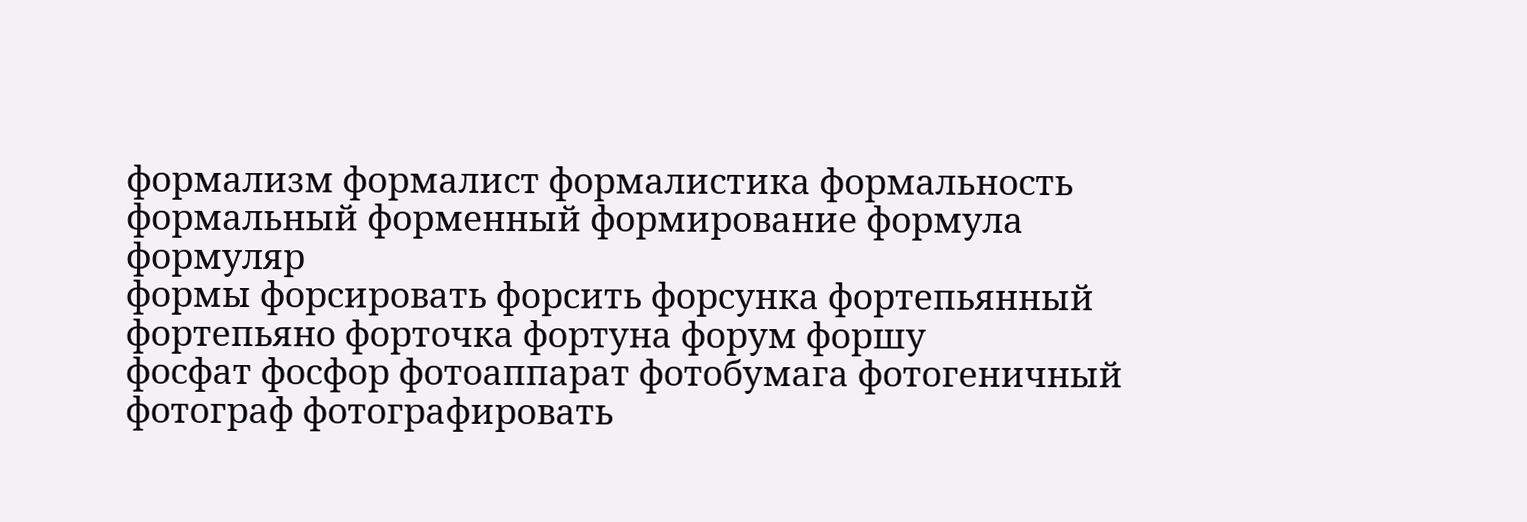формализм формалист формалистика формальность
формальный форменный формирование формула формуляр
формы форсировать форсить форсунка фортепьянный
фортепьяно форточка фортуна форум форшу
фосфат фосфор фотоаппарат фотобумага фотогеничный
фотограф фотографировать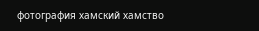фотография хамский хамство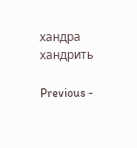хандра хандрить

Previous -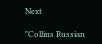Next

"Collins Russian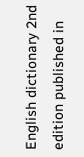English dictionary 2nd edition published in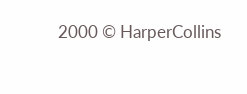2000 © HarperCollins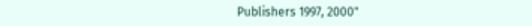Publishers 1997, 2000"